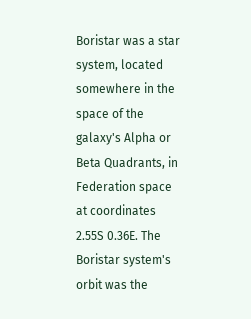Boristar was a star system, located somewhere in the space of the galaxy's Alpha or Beta Quadrants, in Federation space at coordinates 2.55S 0.36E. The Boristar system's orbit was the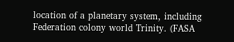location of a planetary system, including Federation colony world Trinity. (FASA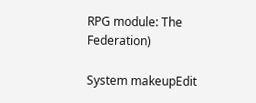RPG module: The Federation)

System makeupEdit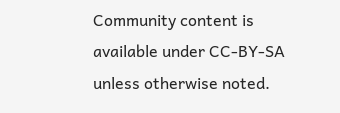Community content is available under CC-BY-SA unless otherwise noted.